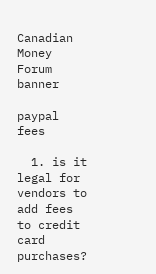Canadian Money Forum banner

paypal fees

  1. is it legal for vendors to add fees to credit card purchases?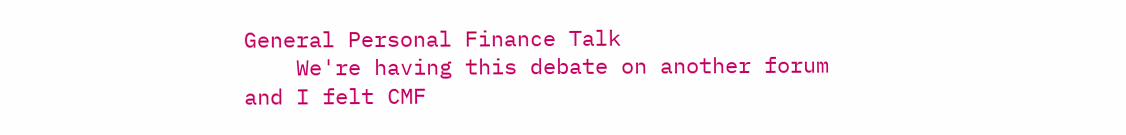General Personal Finance Talk
    We're having this debate on another forum and I felt CMF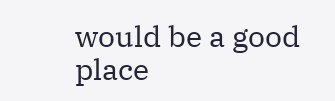would be a good place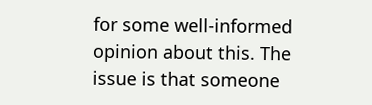for some well-informed opinion about this. The issue is that someone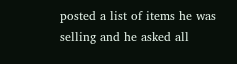posted a list of items he was selling and he asked all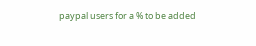paypal users for a % to be added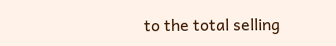to the total selling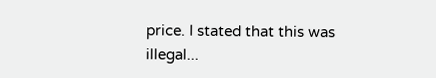price. I stated that this was illegal...